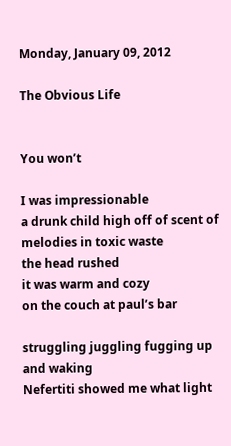Monday, January 09, 2012

The Obvious Life


You won’t

I was impressionable
a drunk child high off of scent of melodies in toxic waste
the head rushed
it was warm and cozy
on the couch at paul’s bar

struggling juggling fugging up and waking
Nefertiti showed me what light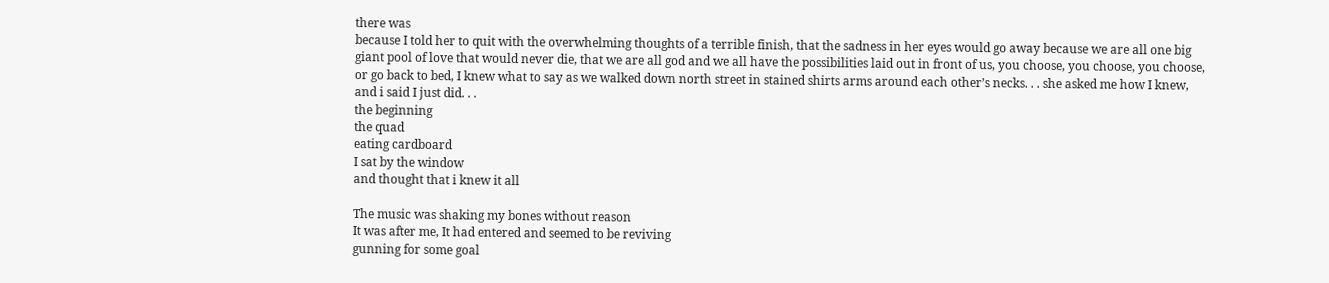there was
because I told her to quit with the overwhelming thoughts of a terrible finish, that the sadness in her eyes would go away because we are all one big giant pool of love that would never die, that we are all god and we all have the possibilities laid out in front of us, you choose, you choose, you choose, or go back to bed, I knew what to say as we walked down north street in stained shirts arms around each other’s necks. . . she asked me how I knew, and i said I just did. . .
the beginning
the quad
eating cardboard
I sat by the window
and thought that i knew it all

The music was shaking my bones without reason
It was after me, It had entered and seemed to be reviving
gunning for some goal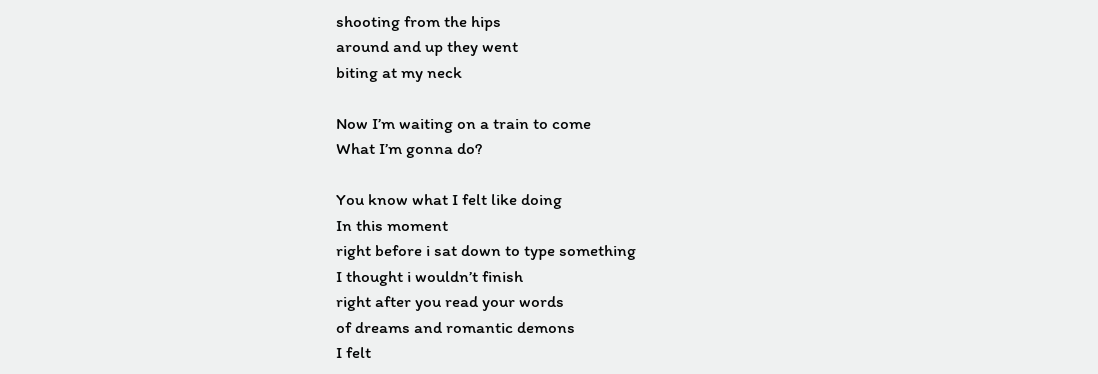shooting from the hips
around and up they went
biting at my neck

Now I’m waiting on a train to come
What I’m gonna do?

You know what I felt like doing
In this moment
right before i sat down to type something
I thought i wouldn’t finish
right after you read your words
of dreams and romantic demons
I felt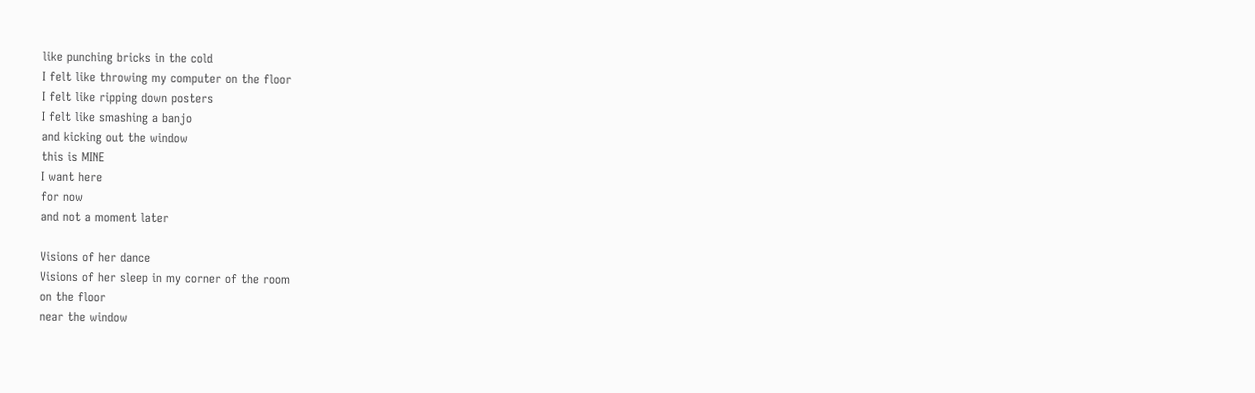like punching bricks in the cold
I felt like throwing my computer on the floor
I felt like ripping down posters
I felt like smashing a banjo
and kicking out the window
this is MINE
I want here
for now
and not a moment later

Visions of her dance
Visions of her sleep in my corner of the room
on the floor
near the window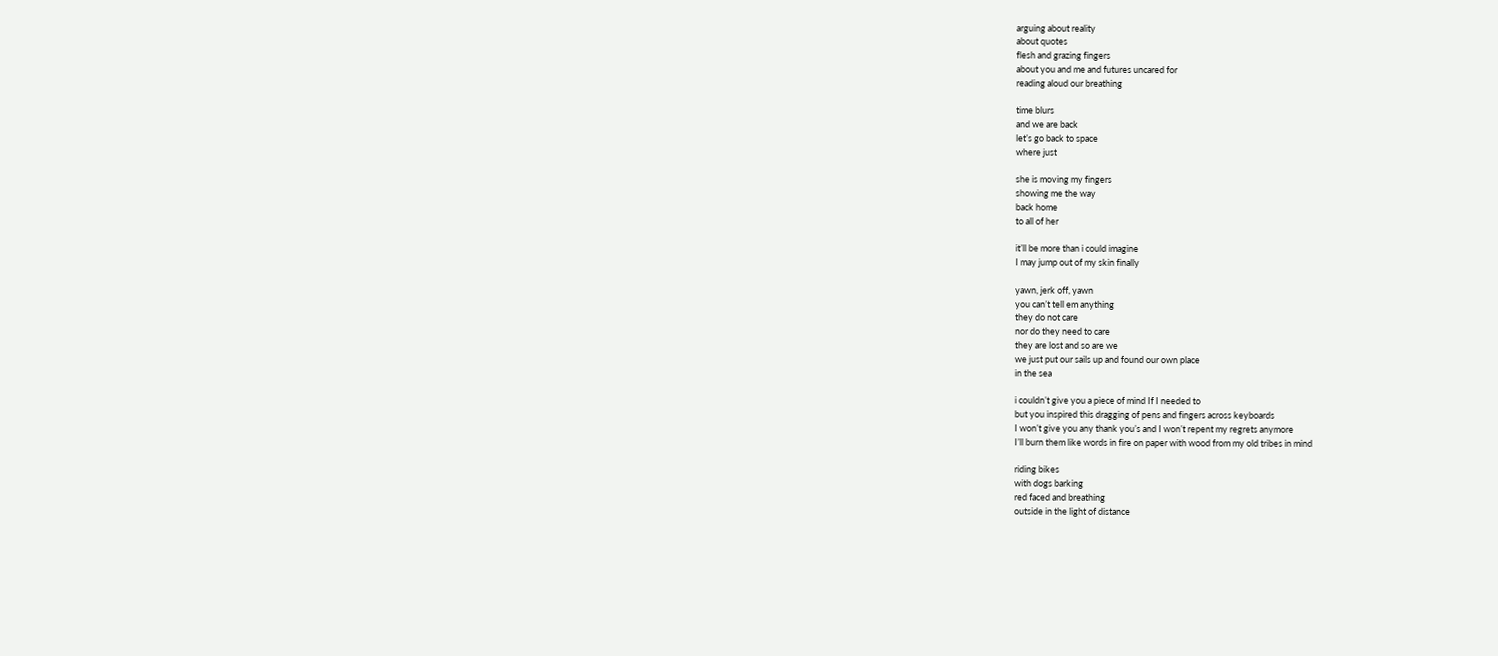arguing about reality
about quotes
flesh and grazing fingers
about you and me and futures uncared for
reading aloud our breathing

time blurs
and we are back
let’s go back to space
where just

she is moving my fingers
showing me the way
back home
to all of her

it’ll be more than i could imagine
I may jump out of my skin finally

yawn, jerk off, yawn
you can’t tell em anything
they do not care
nor do they need to care
they are lost and so are we
we just put our sails up and found our own place
in the sea

i couldn’t give you a piece of mind If I needed to
but you inspired this dragging of pens and fingers across keyboards
I won’t give you any thank you’s and I won’t repent my regrets anymore
I’ll burn them like words in fire on paper with wood from my old tribes in mind

riding bikes
with dogs barking
red faced and breathing
outside in the light of distance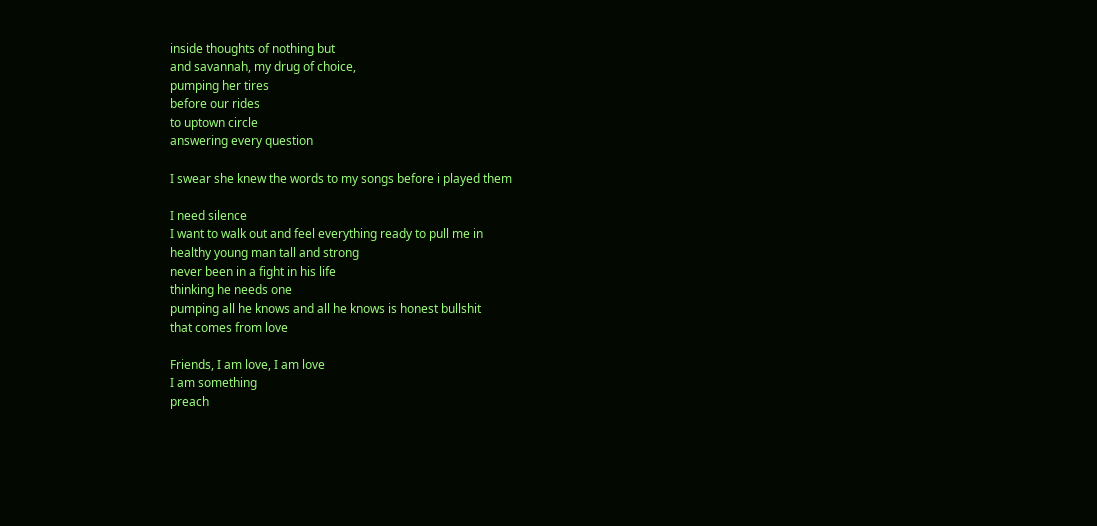inside thoughts of nothing but
and savannah, my drug of choice,
pumping her tires
before our rides
to uptown circle
answering every question

I swear she knew the words to my songs before i played them

I need silence
I want to walk out and feel everything ready to pull me in
healthy young man tall and strong
never been in a fight in his life
thinking he needs one
pumping all he knows and all he knows is honest bullshit
that comes from love

Friends, I am love, I am love
I am something
preach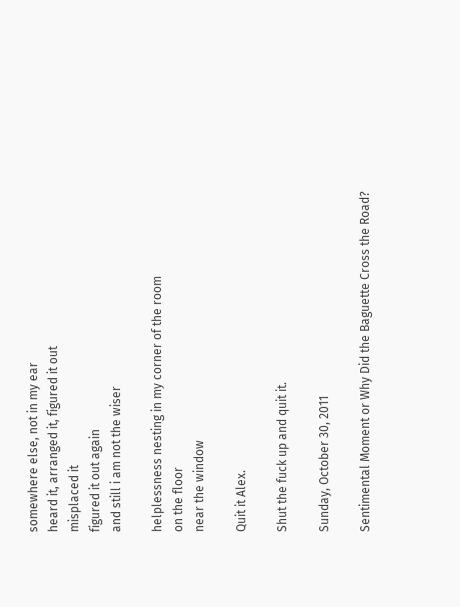somewhere else, not in my ear
heard it, arranged it, figured it out
misplaced it
figured it out again
and still i am not the wiser

helplessness nesting in my corner of the room
on the floor
near the window

Quit it Alex.

Shut the fuck up and quit it.

Sunday, October 30, 2011

Sentimental Moment or Why Did the Baguette Cross the Road?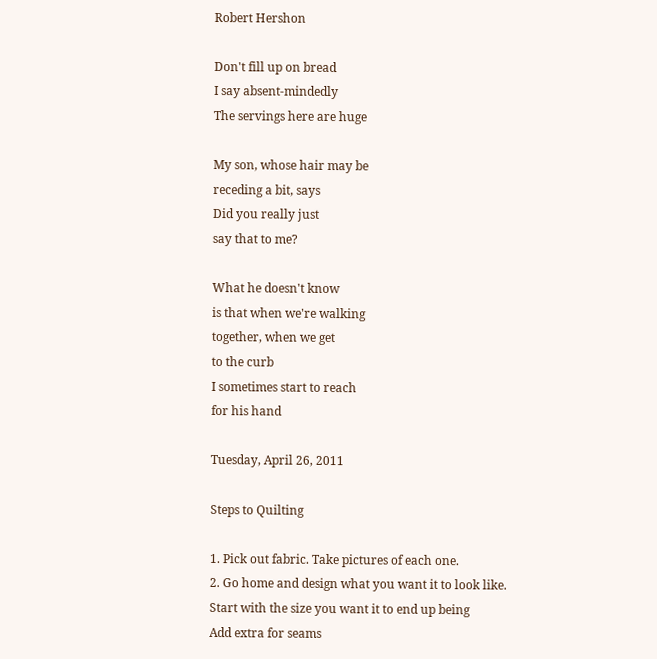Robert Hershon

Don't fill up on bread
I say absent-mindedly
The servings here are huge

My son, whose hair may be
receding a bit, says
Did you really just
say that to me?

What he doesn't know
is that when we're walking
together, when we get
to the curb
I sometimes start to reach
for his hand

Tuesday, April 26, 2011

Steps to Quilting

1. Pick out fabric. Take pictures of each one.
2. Go home and design what you want it to look like.
Start with the size you want it to end up being
Add extra for seams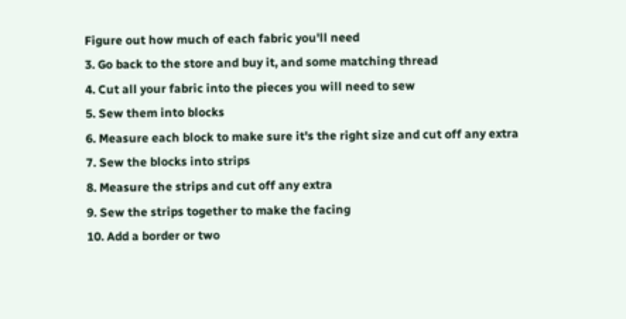Figure out how much of each fabric you'll need
3. Go back to the store and buy it, and some matching thread
4. Cut all your fabric into the pieces you will need to sew
5. Sew them into blocks
6. Measure each block to make sure it's the right size and cut off any extra
7. Sew the blocks into strips
8. Measure the strips and cut off any extra
9. Sew the strips together to make the facing
10. Add a border or two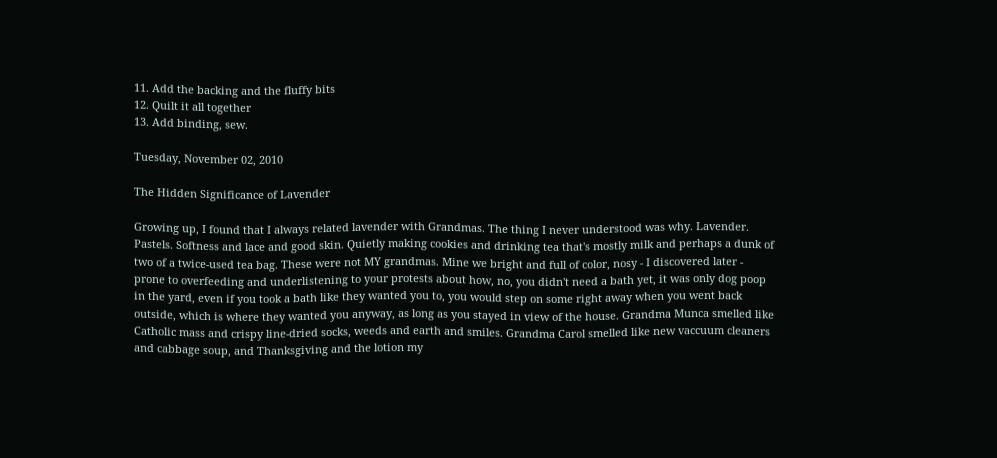11. Add the backing and the fluffy bits
12. Quilt it all together
13. Add binding, sew.

Tuesday, November 02, 2010

The Hidden Significance of Lavender

Growing up, I found that I always related lavender with Grandmas. The thing I never understood was why. Lavender. Pastels. Softness and lace and good skin. Quietly making cookies and drinking tea that's mostly milk and perhaps a dunk of two of a twice-used tea bag. These were not MY grandmas. Mine we bright and full of color, nosy - I discovered later - prone to overfeeding and underlistening to your protests about how, no, you didn't need a bath yet, it was only dog poop in the yard, even if you took a bath like they wanted you to, you would step on some right away when you went back outside, which is where they wanted you anyway, as long as you stayed in view of the house. Grandma Munca smelled like Catholic mass and crispy line-dried socks, weeds and earth and smiles. Grandma Carol smelled like new vaccuum cleaners and cabbage soup, and Thanksgiving and the lotion my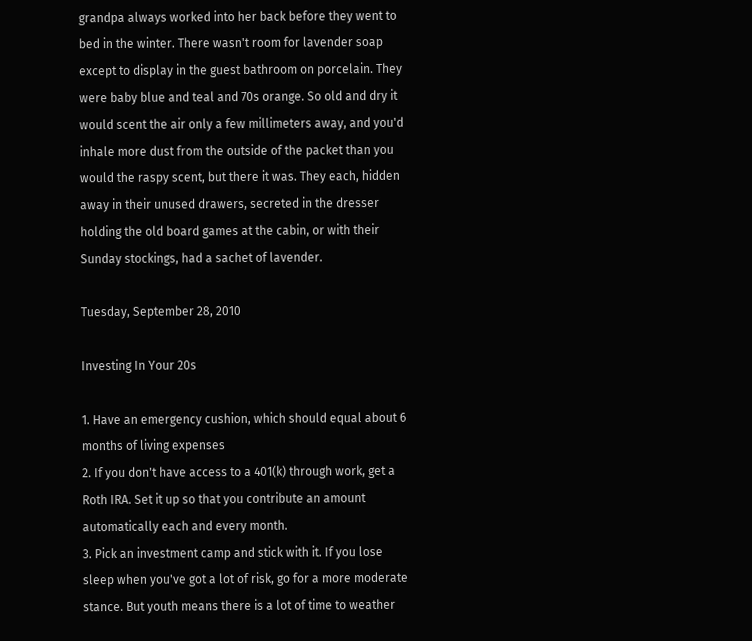grandpa always worked into her back before they went to bed in the winter. There wasn't room for lavender soap except to display in the guest bathroom on porcelain. They were baby blue and teal and 70s orange. So old and dry it would scent the air only a few millimeters away, and you'd inhale more dust from the outside of the packet than you would the raspy scent, but there it was. They each, hidden away in their unused drawers, secreted in the dresser holding the old board games at the cabin, or with their Sunday stockings, had a sachet of lavender.

Tuesday, September 28, 2010

Investing In Your 20s

1. Have an emergency cushion, which should equal about 6 months of living expenses
2. If you don't have access to a 401(k) through work, get a Roth IRA. Set it up so that you contribute an amount automatically each and every month.
3. Pick an investment camp and stick with it. If you lose sleep when you've got a lot of risk, go for a more moderate stance. But youth means there is a lot of time to weather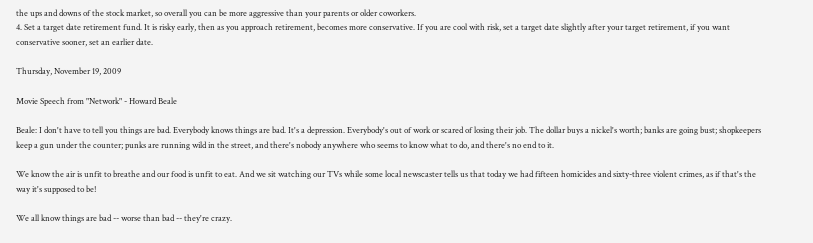the ups and downs of the stock market, so overall you can be more aggressive than your parents or older coworkers.
4. Set a target date retirement fund. It is risky early, then as you approach retirement, becomes more conservative. If you are cool with risk, set a target date slightly after your target retirement, if you want conservative sooner, set an earlier date.

Thursday, November 19, 2009

Movie Speech from "Network" - Howard Beale

Beale: I don't have to tell you things are bad. Everybody knows things are bad. It's a depression. Everybody's out of work or scared of losing their job. The dollar buys a nickel's worth; banks are going bust; shopkeepers keep a gun under the counter; punks are running wild in the street, and there's nobody anywhere who seems to know what to do, and there's no end to it.

We know the air is unfit to breathe and our food is unfit to eat. And we sit watching our TVs while some local newscaster tells us that today we had fifteen homicides and sixty-three violent crimes, as if that's the way it's supposed to be!

We all know things are bad -- worse than bad -- they're crazy.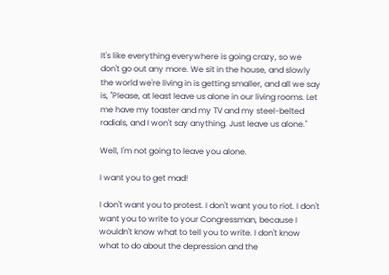It's like everything everywhere is going crazy, so we don't go out any more. We sit in the house, and slowly the world we're living in is getting smaller, and all we say is, "Please, at least leave us alone in our living rooms. Let me have my toaster and my TV and my steel-belted radials, and I won't say anything. Just leave us alone."

Well, I'm not going to leave you alone.

I want you to get mad!

I don't want you to protest. I don't want you to riot. I don't want you to write to your Congressman, because I wouldn't know what to tell you to write. I don't know what to do about the depression and the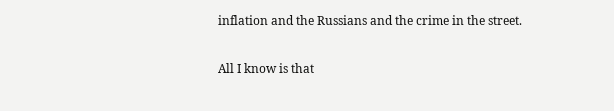inflation and the Russians and the crime in the street.

All I know is that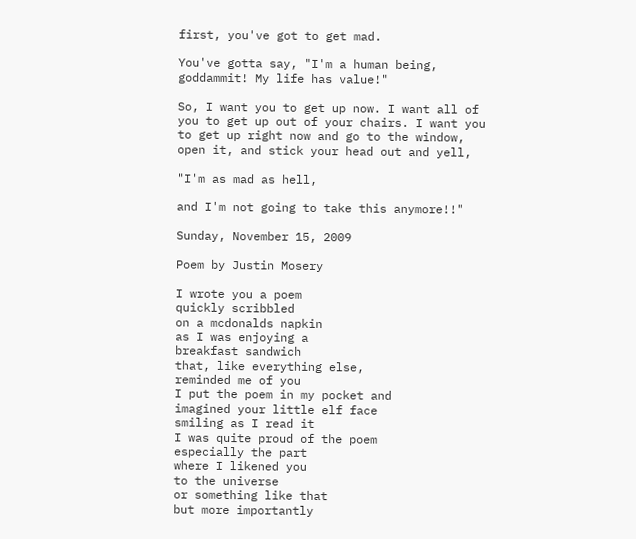first, you've got to get mad.

You've gotta say, "I'm a human being, goddammit! My life has value!"

So, I want you to get up now. I want all of you to get up out of your chairs. I want you to get up right now and go to the window, open it, and stick your head out and yell,

"I'm as mad as hell,

and I'm not going to take this anymore!!"

Sunday, November 15, 2009

Poem by Justin Mosery

I wrote you a poem
quickly scribbled
on a mcdonalds napkin
as I was enjoying a
breakfast sandwich
that, like everything else,
reminded me of you
I put the poem in my pocket and
imagined your little elf face
smiling as I read it
I was quite proud of the poem
especially the part
where I likened you
to the universe
or something like that
but more importantly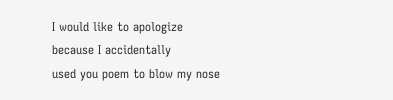I would like to apologize
because I accidentally
used you poem to blow my nose